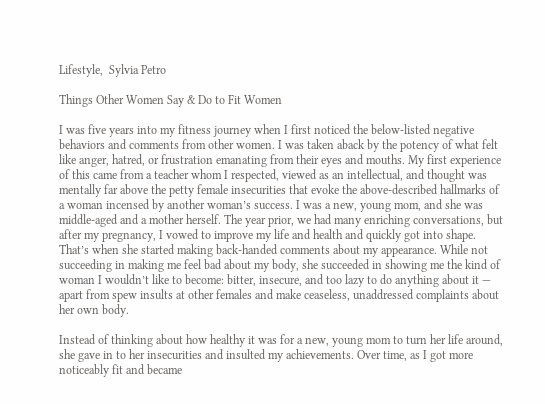Lifestyle,  Sylvia Petro

Things Other Women Say & Do to Fit Women

I was five years into my fitness journey when I first noticed the below-listed negative behaviors and comments from other women. I was taken aback by the potency of what felt like anger, hatred, or frustration emanating from their eyes and mouths. My first experience of this came from a teacher whom I respected, viewed as an intellectual, and thought was mentally far above the petty female insecurities that evoke the above-described hallmarks of a woman incensed by another woman’s success. I was a new, young mom, and she was middle-aged and a mother herself. The year prior, we had many enriching conversations, but after my pregnancy, I vowed to improve my life and health and quickly got into shape. That’s when she started making back-handed comments about my appearance. While not succeeding in making me feel bad about my body, she succeeded in showing me the kind of woman I wouldn’t like to become: bitter, insecure, and too lazy to do anything about it — apart from spew insults at other females and make ceaseless, unaddressed complaints about her own body.

Instead of thinking about how healthy it was for a new, young mom to turn her life around, she gave in to her insecurities and insulted my achievements. Over time, as I got more noticeably fit and became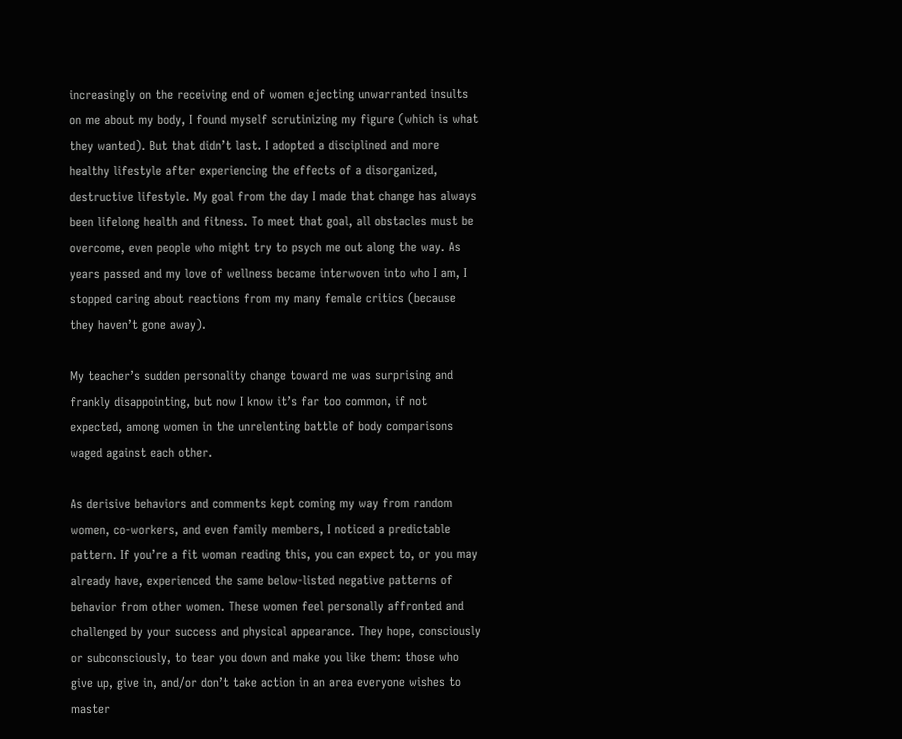increasingly on the receiving end of women ejecting unwarranted insults on me about my body, I found myself scrutinizing my figure (which is what they wanted). But that didn’t last. I adopted a disciplined and more healthy lifestyle after experiencing the effects of a disorganized, destructive lifestyle. My goal from the day I made that change has always been lifelong health and fitness. To meet that goal, all obstacles must be overcome, even people who might try to psych me out along the way. As years passed and my love of wellness became interwoven into who I am, I stopped caring about reactions from my many female critics (because they haven’t gone away).

My teacher’s sudden personality change toward me was surprising and frankly disappointing, but now I know it’s far too common, if not expected, among women in the unrelenting battle of body comparisons waged against each other.

As derisive behaviors and comments kept coming my way from random women, co-workers, and even family members, I noticed a predictable pattern. If you’re a fit woman reading this, you can expect to, or you may already have, experienced the same below-listed negative patterns of behavior from other women. These women feel personally affronted and challenged by your success and physical appearance. They hope, consciously or subconsciously, to tear you down and make you like them: those who give up, give in, and/or don’t take action in an area everyone wishes to master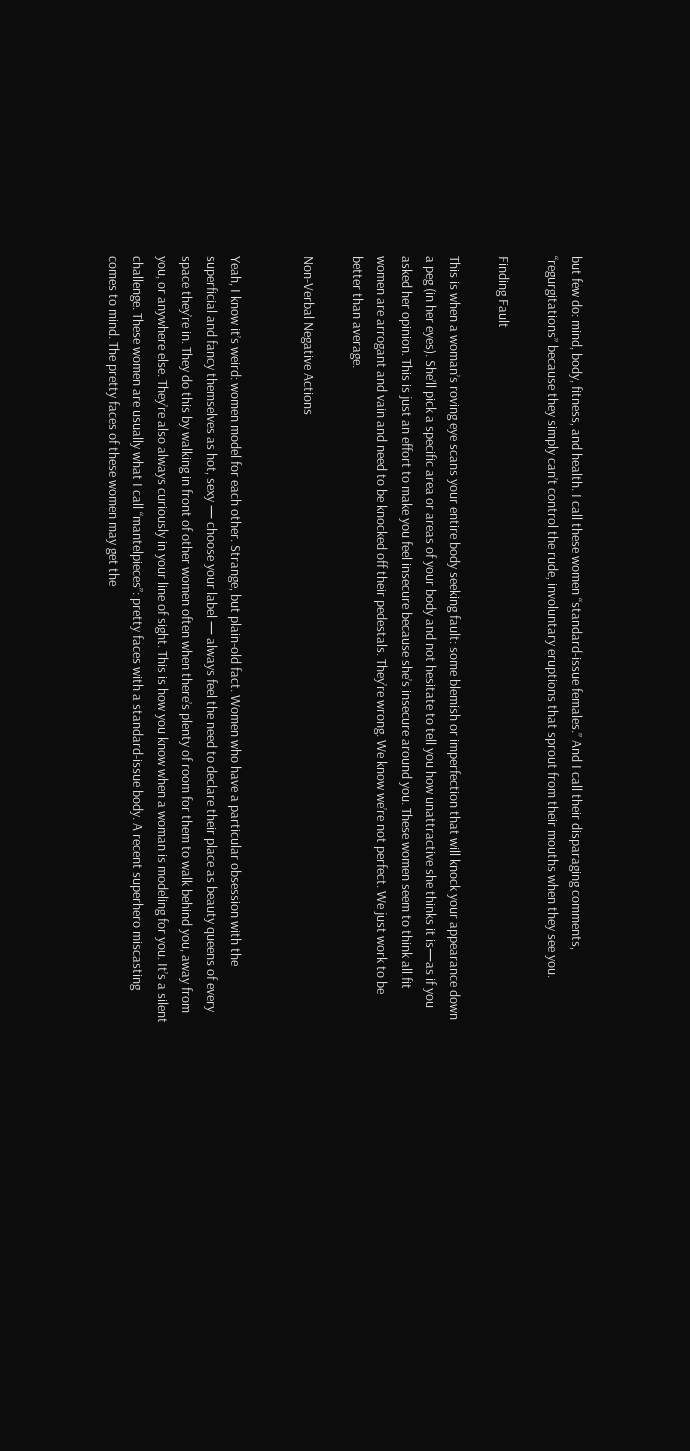but few do: mind, body, fitness, and health. I call these women “standard-issue females.” And I call their disparaging comments, “regurgitations” because they simply can’t control the rude, involuntary eruptions that sprout from their mouths when they see you.

Finding Fault

This is when a woman’s roving eye scans your entire body seeking fault: some blemish or imperfection that will knock your appearance down a peg (in her eyes). She’ll pick a specific area or areas of your body and not hesitate to tell you how unattractive she thinks it is—as if you asked her opinion. This is just an effort to make you feel insecure because she’s insecure around you. These women seem to think all fit women are arrogant and vain and need to be knocked off their pedestals. They’re wrong. We know we’re not perfect. We just work to be better than average.

Non-Verbal Negative Actions


Yeah, I know it’s weird: women model for each other. Strange, but plain-old fact. Women who have a particular obsession with the superficial and fancy themselves as hot, sexy — choose your label — always feel the need to declare their place as beauty queens of every space they’re in. They do this by walking in front of other women often when there’s plenty of room for them to walk behind you, away from you, or anywhere else. They’re also always curiously in your line of sight. This is how you know when a woman is modeling for you. It’s a silent challenge. These women are usually what I call “mantelpieces”: pretty faces with a standard-issue body. A recent superhero miscasting comes to mind. The pretty faces of these women may get the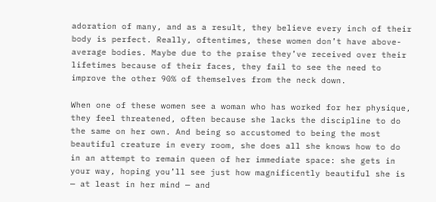adoration of many, and as a result, they believe every inch of their body is perfect. Really, oftentimes, these women don’t have above-average bodies. Maybe due to the praise they’ve received over their lifetimes because of their faces, they fail to see the need to improve the other 90% of themselves from the neck down.

When one of these women see a woman who has worked for her physique, they feel threatened, often because she lacks the discipline to do the same on her own. And being so accustomed to being the most beautiful creature in every room, she does all she knows how to do in an attempt to remain queen of her immediate space: she gets in your way, hoping you’ll see just how magnificently beautiful she is — at least in her mind — and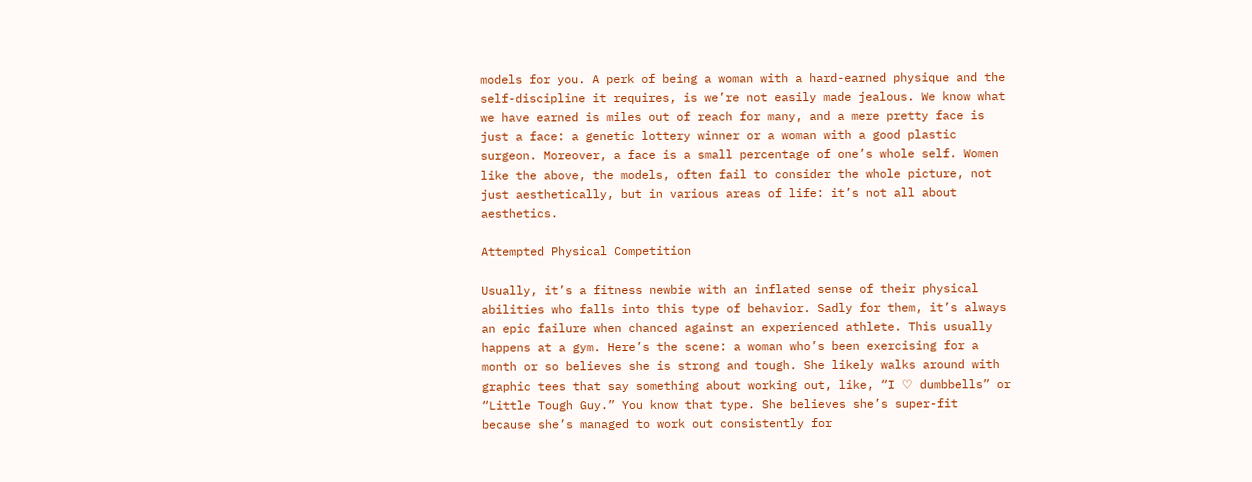models for you. A perk of being a woman with a hard-earned physique and the self-discipline it requires, is we’re not easily made jealous. We know what we have earned is miles out of reach for many, and a mere pretty face is just a face: a genetic lottery winner or a woman with a good plastic surgeon. Moreover, a face is a small percentage of one’s whole self. Women like the above, the models, often fail to consider the whole picture, not just aesthetically, but in various areas of life: it’s not all about aesthetics.

Attempted Physical Competition

Usually, it’s a fitness newbie with an inflated sense of their physical abilities who falls into this type of behavior. Sadly for them, it’s always an epic failure when chanced against an experienced athlete. This usually happens at a gym. Here’s the scene: a woman who’s been exercising for a month or so believes she is strong and tough. She likely walks around with graphic tees that say something about working out, like, “I ♡ dumbbells” or “Little Tough Guy.” You know that type. She believes she’s super-fit because she’s managed to work out consistently for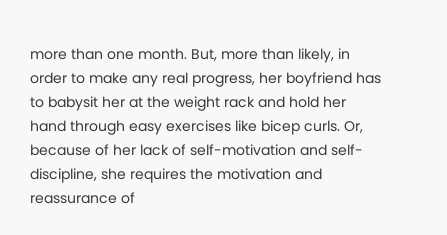more than one month. But, more than likely, in order to make any real progress, her boyfriend has to babysit her at the weight rack and hold her hand through easy exercises like bicep curls. Or, because of her lack of self-motivation and self-discipline, she requires the motivation and reassurance of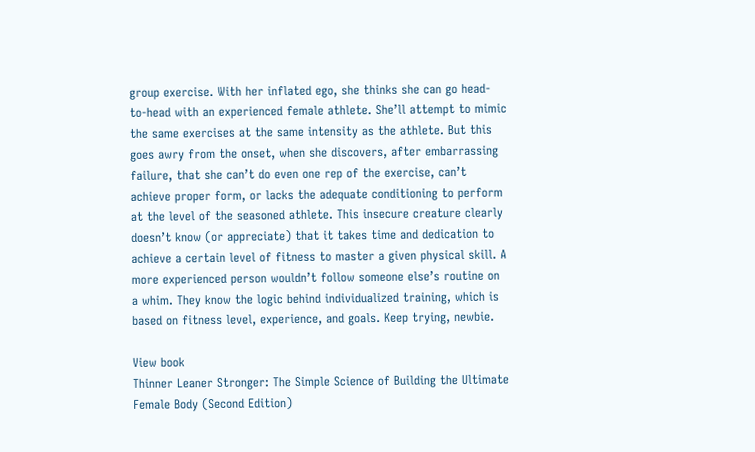group exercise. With her inflated ego, she thinks she can go head-to-head with an experienced female athlete. She’ll attempt to mimic the same exercises at the same intensity as the athlete. But this goes awry from the onset, when she discovers, after embarrassing failure, that she can’t do even one rep of the exercise, can’t achieve proper form, or lacks the adequate conditioning to perform at the level of the seasoned athlete. This insecure creature clearly doesn’t know (or appreciate) that it takes time and dedication to achieve a certain level of fitness to master a given physical skill. A more experienced person wouldn’t follow someone else’s routine on a whim. They know the logic behind individualized training, which is based on fitness level, experience, and goals. Keep trying, newbie.

View book
Thinner Leaner Stronger: The Simple Science of Building the Ultimate Female Body (Second Edition)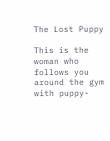The Lost Puppy

This is the woman who follows you around the gym with puppy-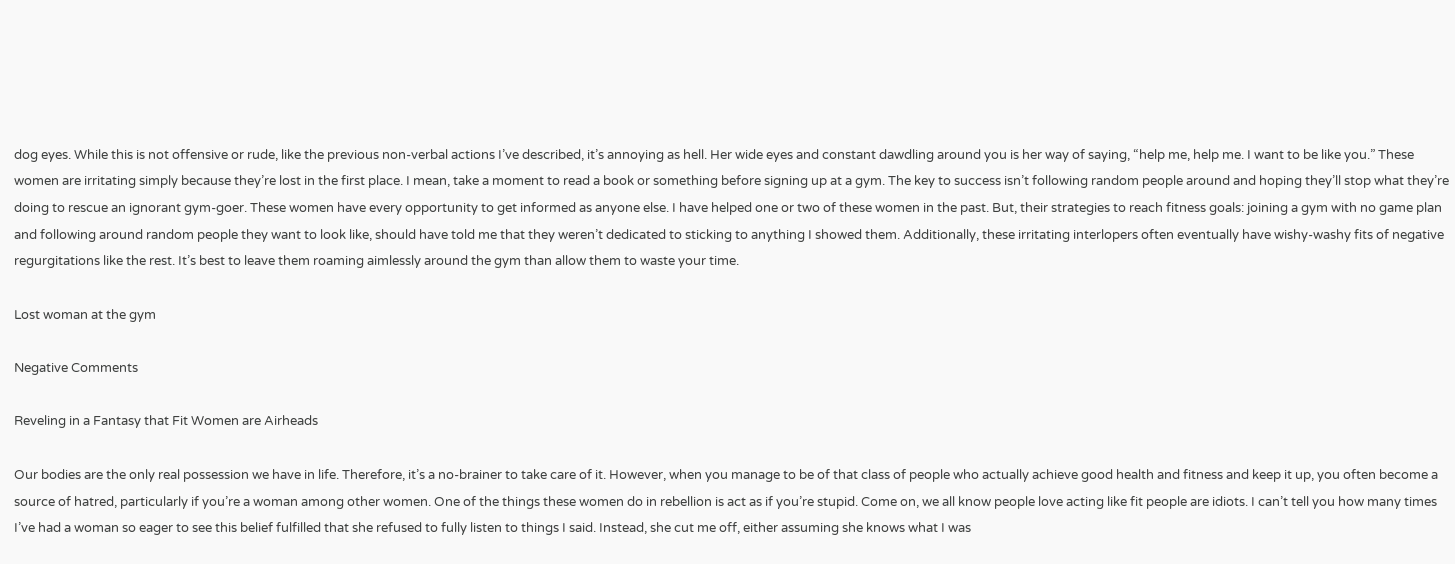dog eyes. While this is not offensive or rude, like the previous non-verbal actions I’ve described, it’s annoying as hell. Her wide eyes and constant dawdling around you is her way of saying, “help me, help me. I want to be like you.” These women are irritating simply because they’re lost in the first place. I mean, take a moment to read a book or something before signing up at a gym. The key to success isn’t following random people around and hoping they’ll stop what they’re doing to rescue an ignorant gym-goer. These women have every opportunity to get informed as anyone else. I have helped one or two of these women in the past. But, their strategies to reach fitness goals: joining a gym with no game plan and following around random people they want to look like, should have told me that they weren’t dedicated to sticking to anything I showed them. Additionally, these irritating interlopers often eventually have wishy-washy fits of negative regurgitations like the rest. It’s best to leave them roaming aimlessly around the gym than allow them to waste your time.

Lost woman at the gym

Negative Comments

Reveling in a Fantasy that Fit Women are Airheads

Our bodies are the only real possession we have in life. Therefore, it’s a no-brainer to take care of it. However, when you manage to be of that class of people who actually achieve good health and fitness and keep it up, you often become a source of hatred, particularly if you’re a woman among other women. One of the things these women do in rebellion is act as if you’re stupid. Come on, we all know people love acting like fit people are idiots. I can’t tell you how many times I’ve had a woman so eager to see this belief fulfilled that she refused to fully listen to things I said. Instead, she cut me off, either assuming she knows what I was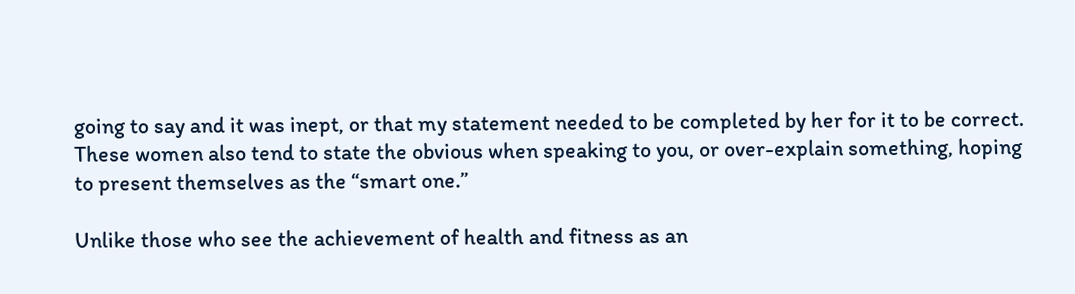going to say and it was inept, or that my statement needed to be completed by her for it to be correct. These women also tend to state the obvious when speaking to you, or over-explain something, hoping to present themselves as the “smart one.”

Unlike those who see the achievement of health and fitness as an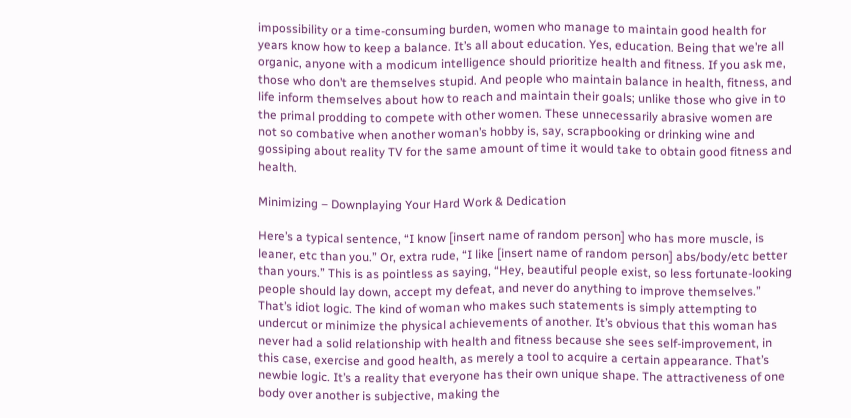impossibility or a time-consuming burden, women who manage to maintain good health for years know how to keep a balance. It’s all about education. Yes, education. Being that we’re all organic, anyone with a modicum intelligence should prioritize health and fitness. If you ask me, those who don’t are themselves stupid. And people who maintain balance in health, fitness, and life inform themselves about how to reach and maintain their goals; unlike those who give in to the primal prodding to compete with other women. These unnecessarily abrasive women are not so combative when another woman’s hobby is, say, scrapbooking or drinking wine and gossiping about reality TV for the same amount of time it would take to obtain good fitness and health.

Minimizing – Downplaying Your Hard Work & Dedication

Here’s a typical sentence, “I know [insert name of random person] who has more muscle, is leaner, etc than you.” Or, extra rude, “I like [insert name of random person] abs/body/etc better than yours.” This is as pointless as saying, “Hey, beautiful people exist, so less fortunate-looking people should lay down, accept my defeat, and never do anything to improve themselves.” That’s idiot logic. The kind of woman who makes such statements is simply attempting to undercut or minimize the physical achievements of another. It’s obvious that this woman has never had a solid relationship with health and fitness because she sees self-improvement, in this case, exercise and good health, as merely a tool to acquire a certain appearance. That’s newbie logic. It’s a reality that everyone has their own unique shape. The attractiveness of one body over another is subjective, making the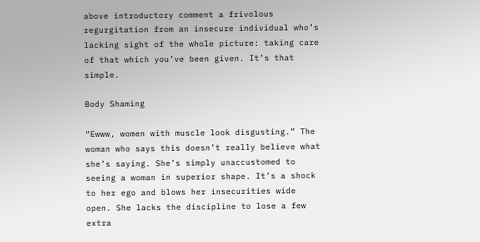above introductory comment a frivolous regurgitation from an insecure individual who’s lacking sight of the whole picture: taking care of that which you’ve been given. It’s that simple.

Body Shaming

“Ewww, women with muscle look disgusting.” The woman who says this doesn’t really believe what she’s saying. She’s simply unaccustomed to seeing a woman in superior shape. It’s a shock to her ego and blows her insecurities wide open. She lacks the discipline to lose a few extra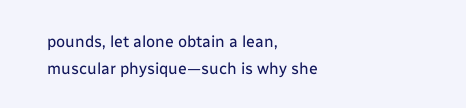pounds, let alone obtain a lean, muscular physique—such is why she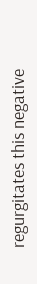regurgitates this negative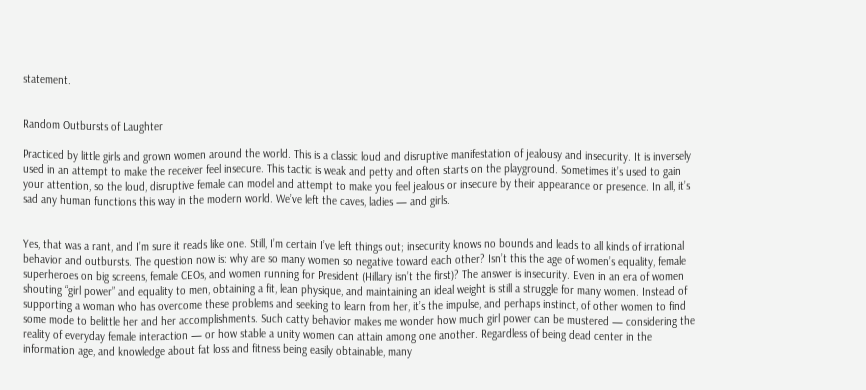statement.


Random Outbursts of Laughter

Practiced by little girls and grown women around the world. This is a classic loud and disruptive manifestation of jealousy and insecurity. It is inversely used in an attempt to make the receiver feel insecure. This tactic is weak and petty and often starts on the playground. Sometimes it’s used to gain your attention, so the loud, disruptive female can model and attempt to make you feel jealous or insecure by their appearance or presence. In all, it’s sad any human functions this way in the modern world. We’ve left the caves, ladies — and girls.


Yes, that was a rant, and I’m sure it reads like one. Still, I’m certain I’ve left things out; insecurity knows no bounds and leads to all kinds of irrational behavior and outbursts. The question now is: why are so many women so negative toward each other? Isn’t this the age of women’s equality, female superheroes on big screens, female CEOs, and women running for President (Hillary isn’t the first)? The answer is insecurity. Even in an era of women shouting “girl power” and equality to men, obtaining a fit, lean physique, and maintaining an ideal weight is still a struggle for many women. Instead of supporting a woman who has overcome these problems and seeking to learn from her, it’s the impulse, and perhaps instinct, of other women to find some mode to belittle her and her accomplishments. Such catty behavior makes me wonder how much girl power can be mustered — considering the reality of everyday female interaction — or how stable a unity women can attain among one another. Regardless of being dead center in the information age, and knowledge about fat loss and fitness being easily obtainable, many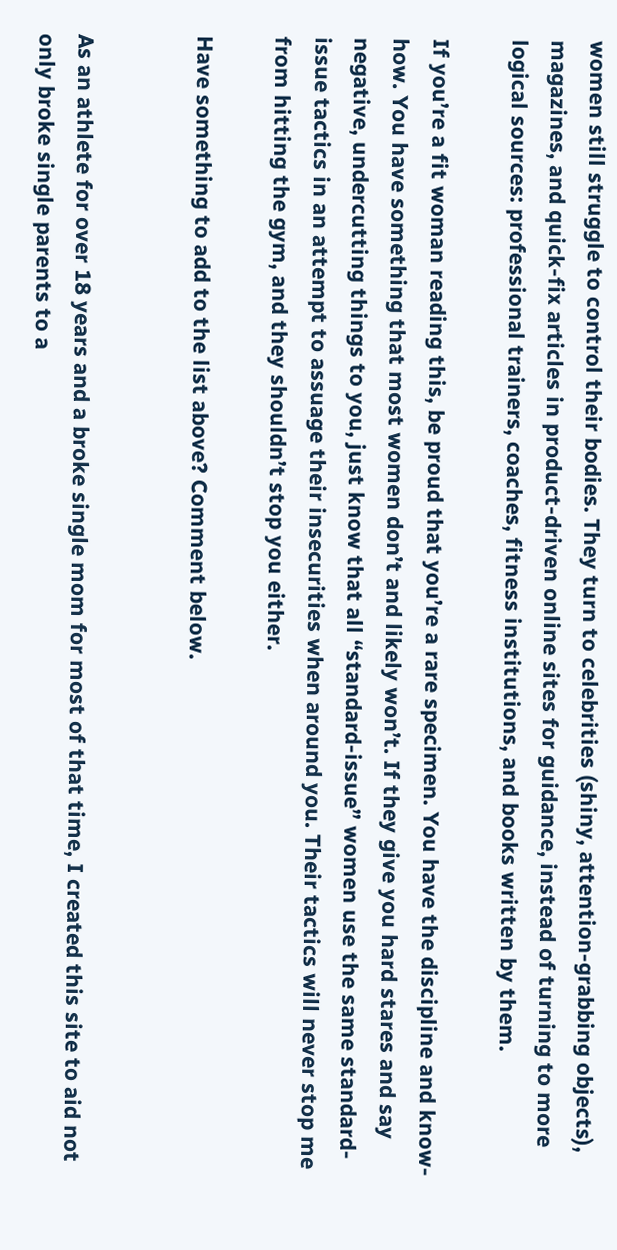women still struggle to control their bodies. They turn to celebrities (shiny, attention-grabbing objects), magazines, and quick-fix articles in product-driven online sites for guidance, instead of turning to more logical sources: professional trainers, coaches, fitness institutions, and books written by them.

If you’re a fit woman reading this, be proud that you’re a rare specimen. You have the discipline and know-how. You have something that most women don’t and likely won’t. If they give you hard stares and say negative, undercutting things to you, just know that all “standard-issue” women use the same standard-issue tactics in an attempt to assuage their insecurities when around you. Their tactics will never stop me from hitting the gym, and they shouldn’t stop you either.

Have something to add to the list above? Comment below.


As an athlete for over 18 years and a broke single mom for most of that time, I created this site to aid not only broke single parents to a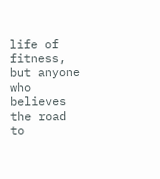life of fitness, but anyone who believes the road to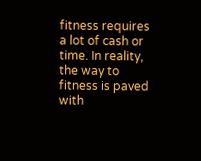fitness requires a lot of cash or time. In reality, the way to fitness is paved with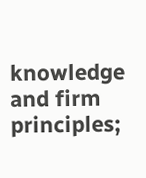knowledge and firm principles;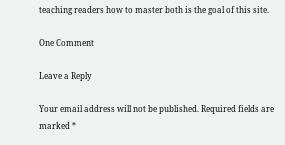teaching readers how to master both is the goal of this site.

One Comment

Leave a Reply

Your email address will not be published. Required fields are marked *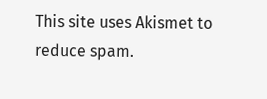This site uses Akismet to reduce spam.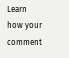Learn how your comment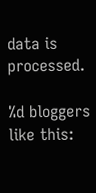data is processed.

%d bloggers like this: